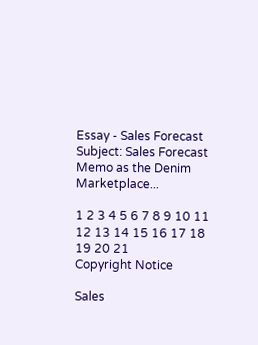Essay - Sales Forecast Subject: Sales Forecast Memo as the Denim Marketplace...

1 2 3 4 5 6 7 8 9 10 11 12 13 14 15 16 17 18 19 20 21
Copyright Notice

Sales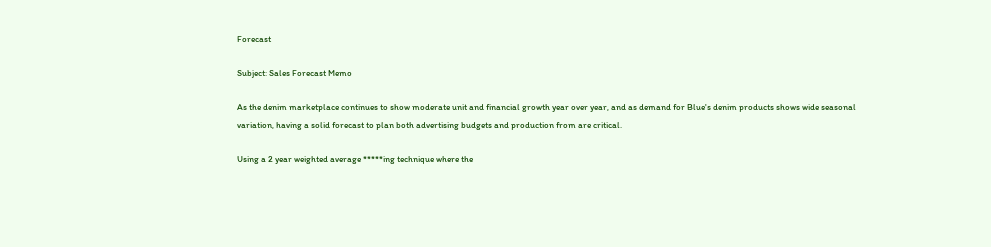Forecast

Subject: Sales Forecast Memo

As the denim marketplace continues to show moderate unit and financial growth year over year, and as demand for Blue's denim products shows wide seasonal variation, having a solid forecast to plan both advertising budgets and production from are critical.

Using a 2 year weighted average *****ing technique where the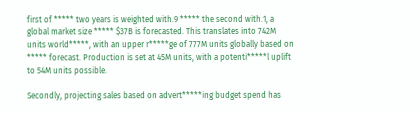first of ***** two years is weighted with.9 ***** the second with.1, a global market size ***** $37B is forecasted. This translates into 742M units world*****, with an upper r*****ge of 777M units globally based on ***** forecast. Production is set at 45M units, with a potenti*****l uplift to 54M units possible.

Secondly, projecting sales based on advert*****ing budget spend has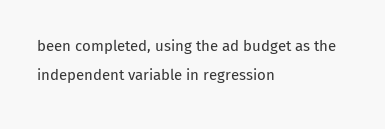been completed, using the ad budget as the independent variable in regression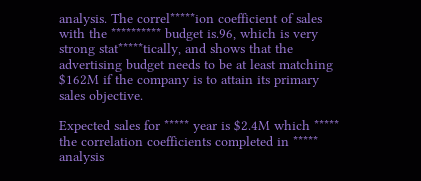analysis. The correl*****ion coefficient of sales with the ********** budget is.96, which is very strong stat*****tically, and shows that the advertising budget needs to be at least matching $162M if the company is to attain its primary sales objective.

Expected sales for ***** year is $2.4M which ***** the correlation coefficients completed in ***** analysis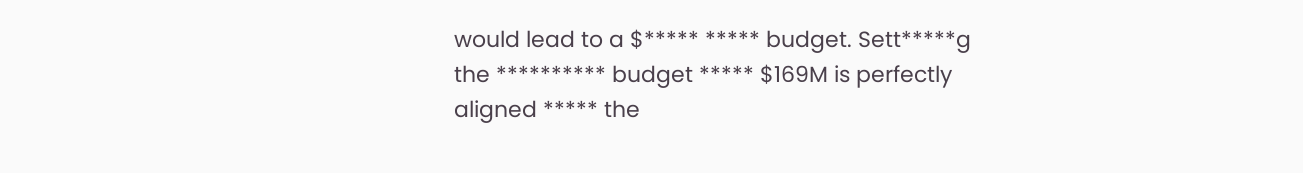would lead to a $***** ***** budget. Sett*****g the ********** budget ***** $169M is perfectly aligned ***** the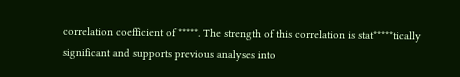correlation coefficient of *****. The strength of this correlation is stat*****tically significant and supports previous analyses into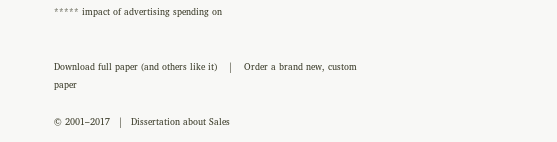***** impact of advertising spending on


Download full paper (and others like it)    |    Order a brand new, custom paper

© 2001–2017   |   Dissertation about Sales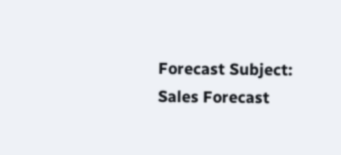Forecast Subject: Sales Forecast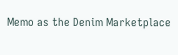Memo as the Denim Marketplace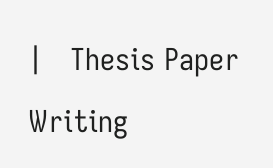|   Thesis Paper Writing